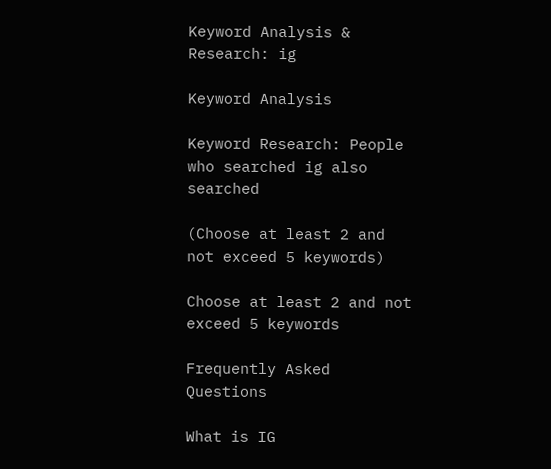Keyword Analysis & Research: ig

Keyword Analysis

Keyword Research: People who searched ig also searched

(Choose at least 2 and not exceed 5 keywords)

Choose at least 2 and not exceed 5 keywords

Frequently Asked Questions

What is IG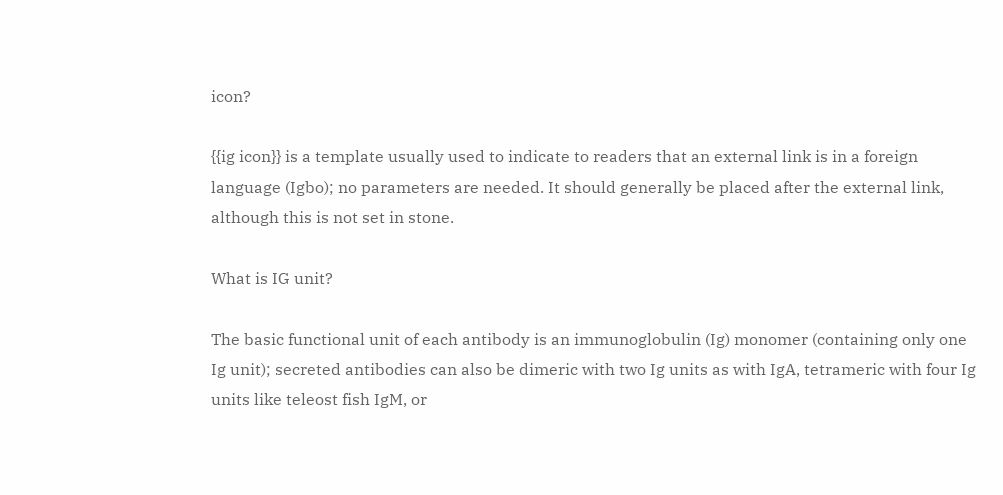icon?

{{ig icon}} is a template usually used to indicate to readers that an external link is in a foreign language (Igbo); no parameters are needed. It should generally be placed after the external link, although this is not set in stone.

What is IG unit?

The basic functional unit of each antibody is an immunoglobulin (Ig) monomer (containing only one Ig unit); secreted antibodies can also be dimeric with two Ig units as with IgA, tetrameric with four Ig units like teleost fish IgM, or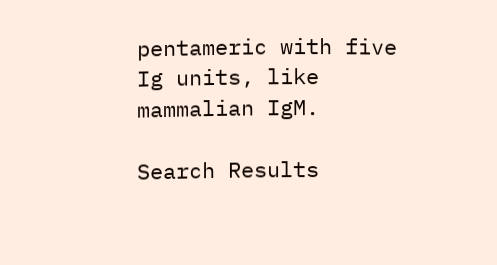pentameric with five Ig units, like mammalian IgM.

Search Results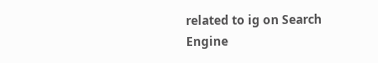related to ig on Search Engine